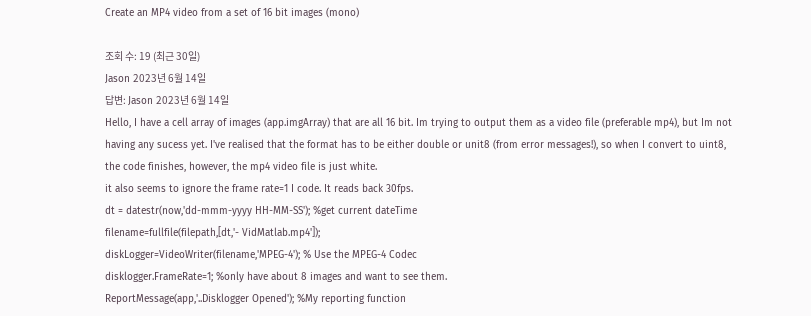Create an MP4 video from a set of 16 bit images (mono)

조회 수: 19 (최근 30일)
Jason 2023년 6월 14일
답변: Jason 2023년 6월 14일
Hello, I have a cell array of images (app.imgArray) that are all 16 bit. Im trying to output them as a video file (preferable mp4), but Im not having any sucess yet. I've realised that the format has to be either double or unit8 (from error messages!), so when I convert to uint8, the code finishes, however, the mp4 video file is just white.
it also seems to ignore the frame rate=1 I code. It reads back 30fps.
dt = datestr(now,'dd-mmm-yyyy HH-MM-SS'); %get current dateTime
filename=fullfile(filepath,[dt,'- VidMatlab.mp4']);
diskLogger=VideoWriter(filename,'MPEG-4'); % Use the MPEG-4 Codec
disklogger.FrameRate=1; %only have about 8 images and want to see them.
ReportMessage(app,'..Disklogger Opened'); %My reporting function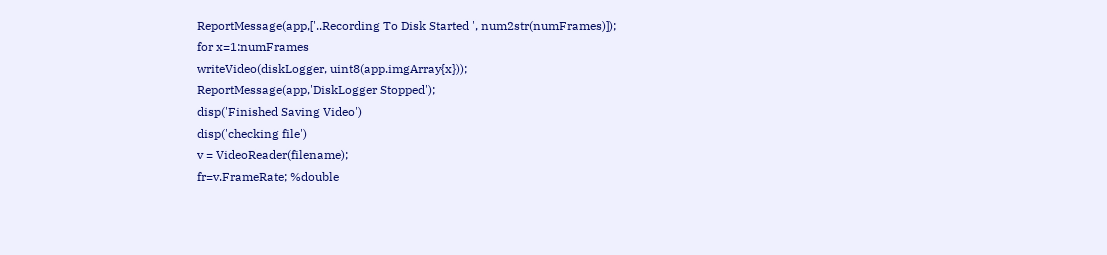ReportMessage(app,['..Recording To Disk Started ', num2str(numFrames)]);
for x=1:numFrames
writeVideo(diskLogger, uint8(app.imgArray{x}));
ReportMessage(app,'DiskLogger Stopped');
disp('Finished Saving Video')
disp('checking file')
v = VideoReader(filename);
fr=v.FrameRate; %double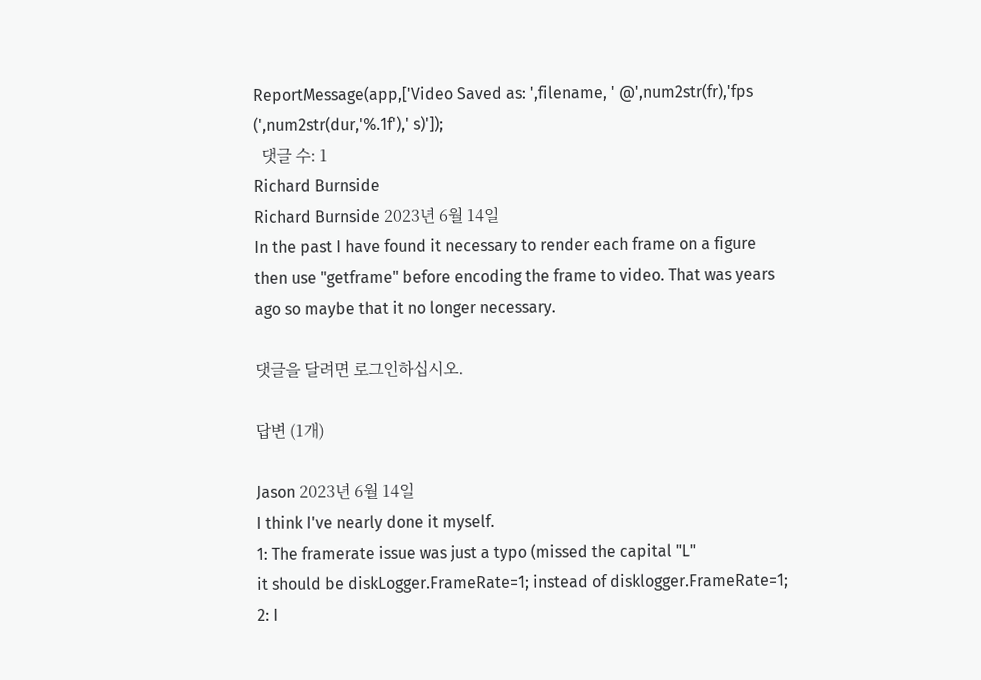ReportMessage(app,['Video Saved as: ',filename, ' @',num2str(fr),'fps (',num2str(dur,'%.1f'),' s)']);
  댓글 수: 1
Richard Burnside
Richard Burnside 2023년 6월 14일
In the past I have found it necessary to render each frame on a figure then use "getframe" before encoding the frame to video. That was years ago so maybe that it no longer necessary.

댓글을 달려면 로그인하십시오.

답변 (1개)

Jason 2023년 6월 14일
I think I've nearly done it myself.
1: The framerate issue was just a typo (missed the capital "L"
it should be diskLogger.FrameRate=1; instead of disklogger.FrameRate=1;
2: I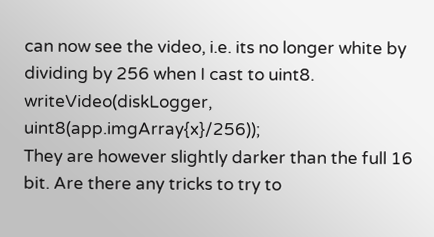can now see the video, i.e. its no longer white by dividing by 256 when I cast to uint8.
writeVideo(diskLogger, uint8(app.imgArray{x}/256));
They are however slightly darker than the full 16 bit. Are there any tricks to try to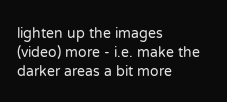lighten up the images (video) more - i.e. make the darker areas a bit more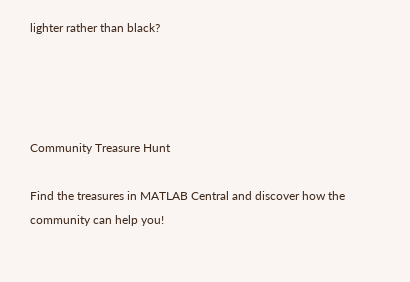lighter rather than black?




Community Treasure Hunt

Find the treasures in MATLAB Central and discover how the community can help you!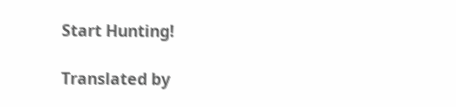Start Hunting!

Translated by